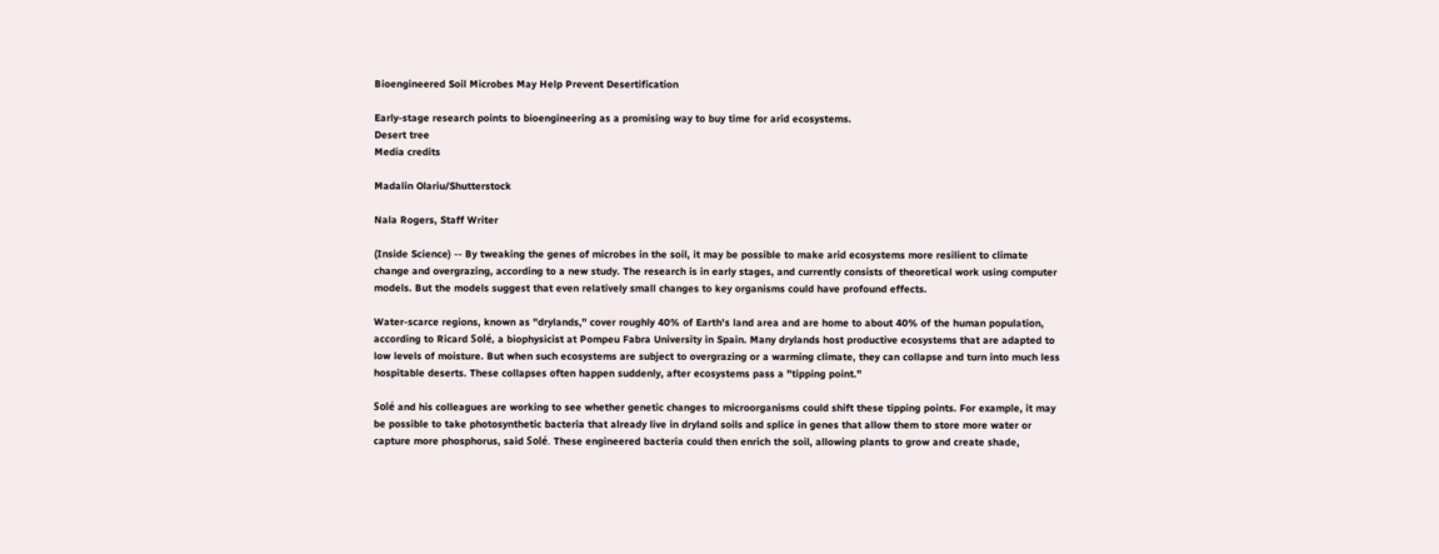Bioengineered Soil Microbes May Help Prevent Desertification

Early-stage research points to bioengineering as a promising way to buy time for arid ecosystems.
Desert tree
Media credits

Madalin Olariu/Shutterstock

Nala Rogers, Staff Writer

(Inside Science) -- By tweaking the genes of microbes in the soil, it may be possible to make arid ecosystems more resilient to climate change and overgrazing, according to a new study. The research is in early stages, and currently consists of theoretical work using computer models. But the models suggest that even relatively small changes to key organisms could have profound effects.

Water-scarce regions, known as "drylands," cover roughly 40% of Earth's land area and are home to about 40% of the human population, according to Ricard Solé, a biophysicist at Pompeu Fabra University in Spain. Many drylands host productive ecosystems that are adapted to low levels of moisture. But when such ecosystems are subject to overgrazing or a warming climate, they can collapse and turn into much less hospitable deserts. These collapses often happen suddenly, after ecosystems pass a "tipping point."

Solé and his colleagues are working to see whether genetic changes to microorganisms could shift these tipping points. For example, it may be possible to take photosynthetic bacteria that already live in dryland soils and splice in genes that allow them to store more water or capture more phosphorus, said Solé. These engineered bacteria could then enrich the soil, allowing plants to grow and create shade,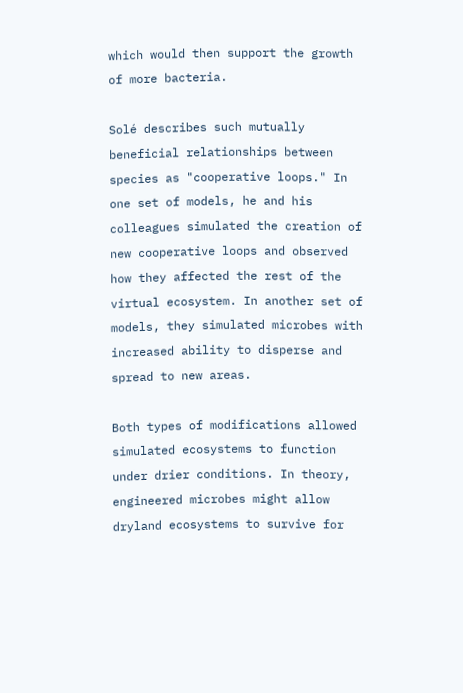which would then support the growth of more bacteria.

Solé describes such mutually beneficial relationships between species as "cooperative loops." In one set of models, he and his colleagues simulated the creation of new cooperative loops and observed how they affected the rest of the virtual ecosystem. In another set of models, they simulated microbes with increased ability to disperse and spread to new areas.

Both types of modifications allowed simulated ecosystems to function under drier conditions. In theory, engineered microbes might allow dryland ecosystems to survive for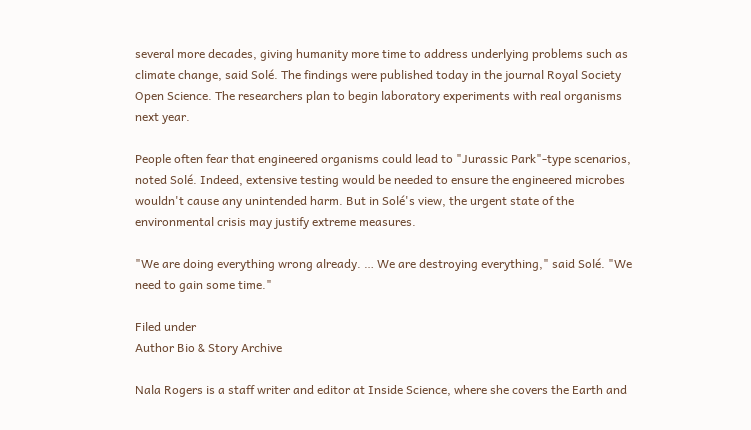several more decades, giving humanity more time to address underlying problems such as climate change, said Solé. The findings were published today in the journal Royal Society Open Science. The researchers plan to begin laboratory experiments with real organisms next year.

People often fear that engineered organisms could lead to "Jurassic Park"-type scenarios, noted Solé. Indeed, extensive testing would be needed to ensure the engineered microbes wouldn't cause any unintended harm. But in Solé's view, the urgent state of the environmental crisis may justify extreme measures.

"We are doing everything wrong already. … We are destroying everything," said Solé. "We need to gain some time."

Filed under
Author Bio & Story Archive

Nala Rogers is a staff writer and editor at Inside Science, where she covers the Earth and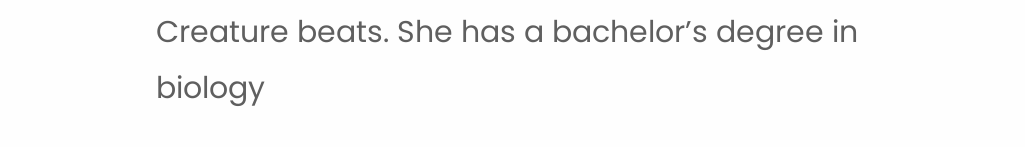Creature beats. She has a bachelor’s degree in biology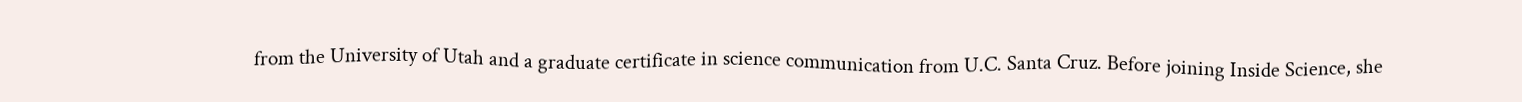from the University of Utah and a graduate certificate in science communication from U.C. Santa Cruz. Before joining Inside Science, she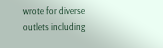wrote for diverse outlets including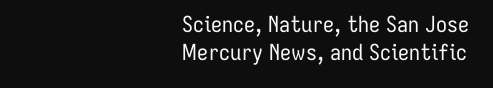Science, Nature, the San Jose Mercury News, and Scientific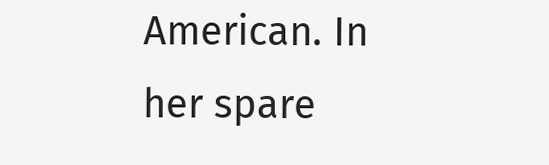American. In her spare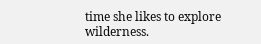time she likes to explore wilderness.